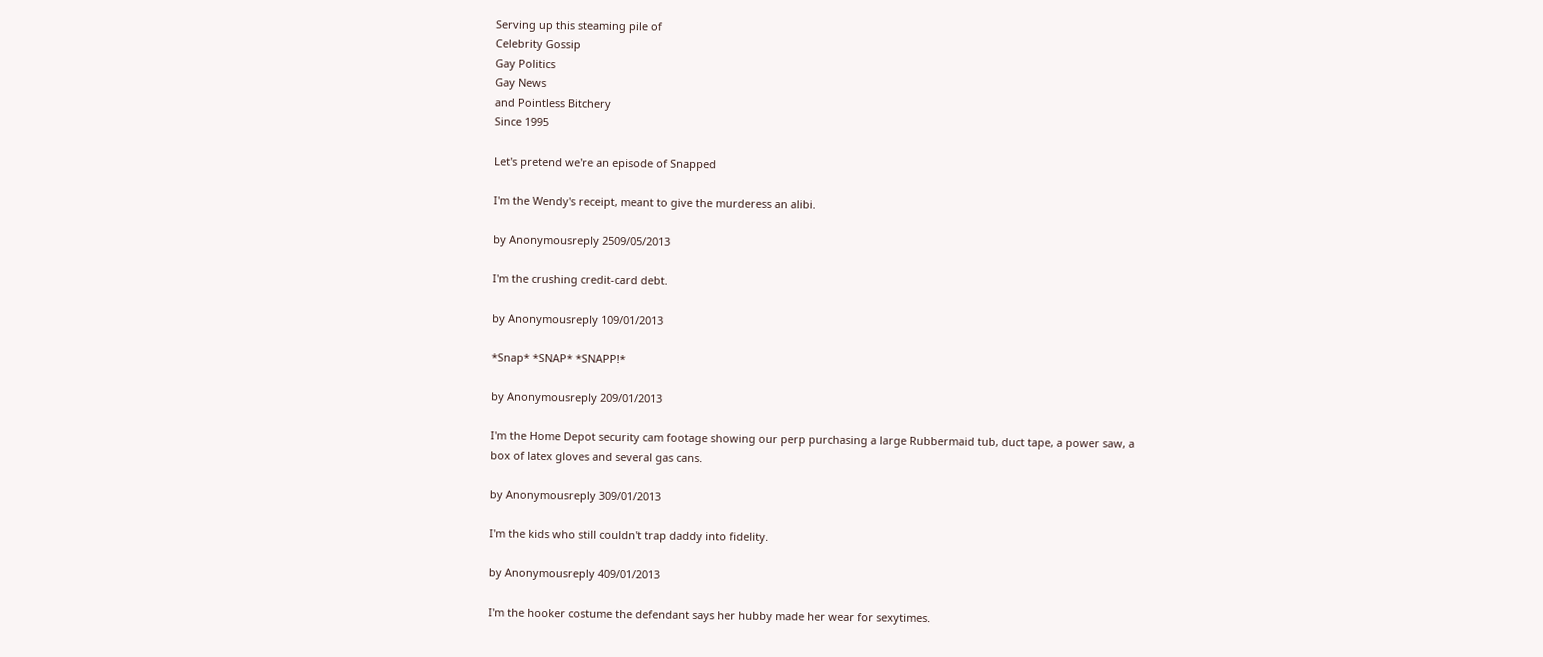Serving up this steaming pile of
Celebrity Gossip
Gay Politics
Gay News
and Pointless Bitchery
Since 1995

Let's pretend we're an episode of Snapped

I'm the Wendy's receipt, meant to give the murderess an alibi.

by Anonymousreply 2509/05/2013

I'm the crushing credit-card debt.

by Anonymousreply 109/01/2013

*Snap* *SNAP* *SNAPP!*

by Anonymousreply 209/01/2013

I'm the Home Depot security cam footage showing our perp purchasing a large Rubbermaid tub, duct tape, a power saw, a box of latex gloves and several gas cans.

by Anonymousreply 309/01/2013

I'm the kids who still couldn't trap daddy into fidelity.

by Anonymousreply 409/01/2013

I'm the hooker costume the defendant says her hubby made her wear for sexytimes.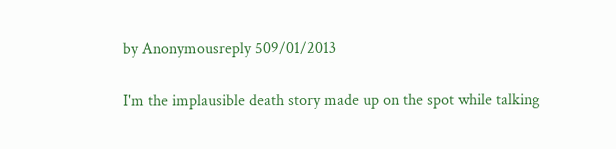by Anonymousreply 509/01/2013

I'm the implausible death story made up on the spot while talking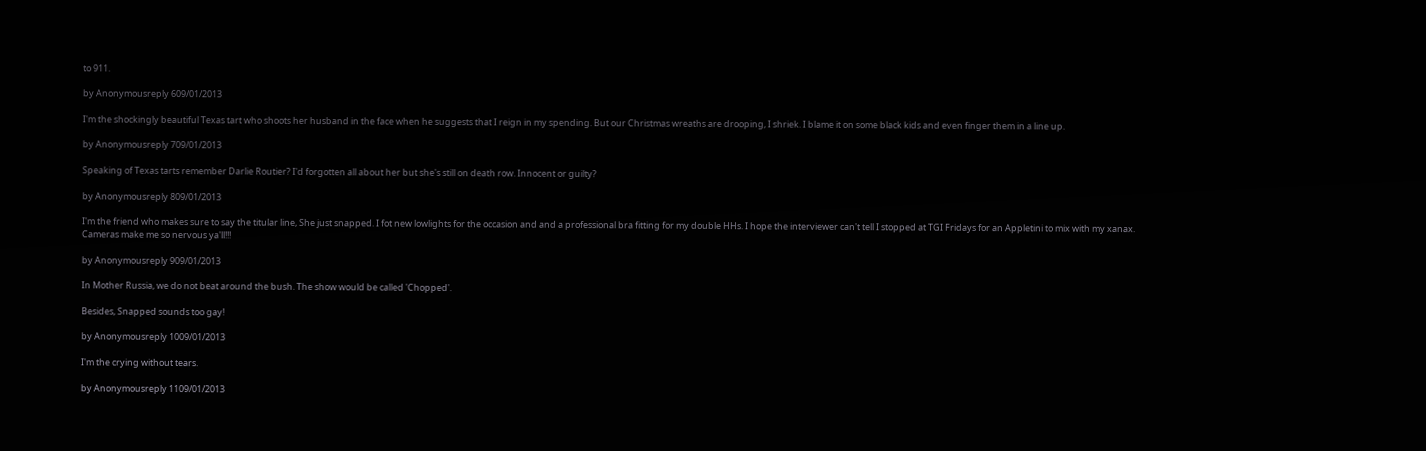to 911.

by Anonymousreply 609/01/2013

I'm the shockingly beautiful Texas tart who shoots her husband in the face when he suggests that I reign in my spending. But our Christmas wreaths are drooping, I shriek. I blame it on some black kids and even finger them in a line up.

by Anonymousreply 709/01/2013

Speaking of Texas tarts remember Darlie Routier? I'd forgotten all about her but she's still on death row. Innocent or guilty?

by Anonymousreply 809/01/2013

I'm the friend who makes sure to say the titular line, She just snapped. I fot new lowlights for the occasion and and a professional bra fitting for my double HHs. I hope the interviewer can't tell I stopped at TGI Fridays for an Appletini to mix with my xanax. Cameras make me so nervous ya'll!!!

by Anonymousreply 909/01/2013

In Mother Russia, we do not beat around the bush. The show would be called 'Chopped'.

Besides, Snapped sounds too gay!

by Anonymousreply 1009/01/2013

I'm the crying without tears.

by Anonymousreply 1109/01/2013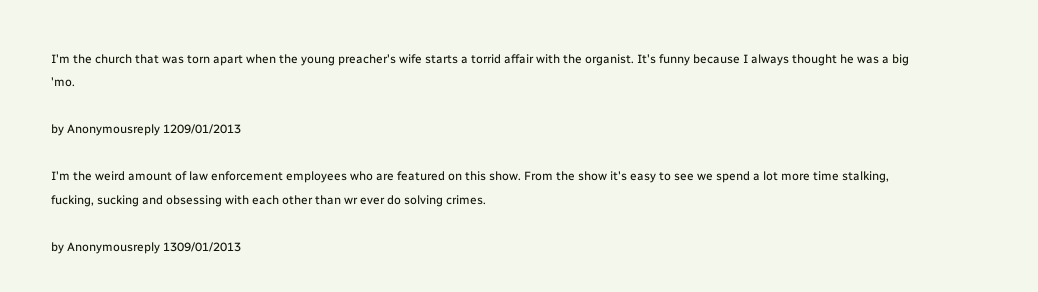I'm the church that was torn apart when the young preacher's wife starts a torrid affair with the organist. It's funny because I always thought he was a big 'mo.

by Anonymousreply 1209/01/2013

I'm the weird amount of law enforcement employees who are featured on this show. From the show it's easy to see we spend a lot more time stalking, fucking, sucking and obsessing with each other than wr ever do solving crimes.

by Anonymousreply 1309/01/2013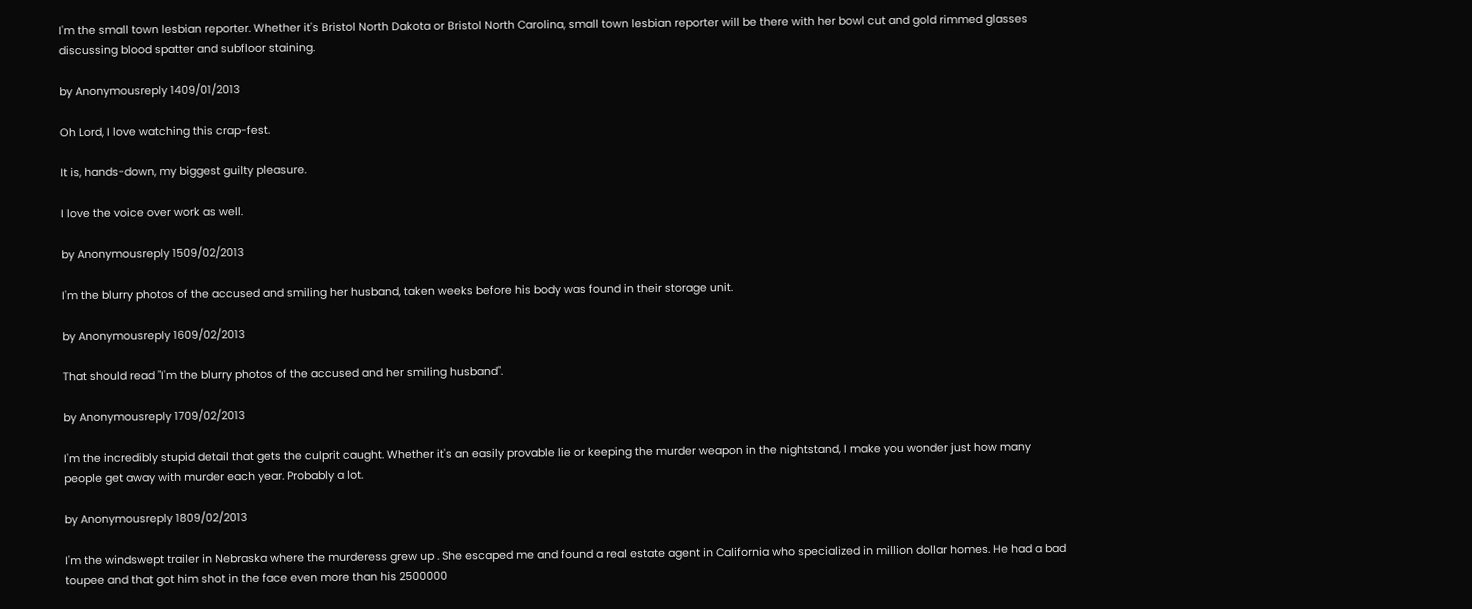I'm the small town lesbian reporter. Whether it's Bristol North Dakota or Bristol North Carolina, small town lesbian reporter will be there with her bowl cut and gold rimmed glasses discussing blood spatter and subfloor staining.

by Anonymousreply 1409/01/2013

Oh Lord, I love watching this crap-fest.

It is, hands-down, my biggest guilty pleasure.

I love the voice over work as well.

by Anonymousreply 1509/02/2013

I'm the blurry photos of the accused and smiling her husband, taken weeks before his body was found in their storage unit.

by Anonymousreply 1609/02/2013

That should read "I'm the blurry photos of the accused and her smiling husband".

by Anonymousreply 1709/02/2013

I'm the incredibly stupid detail that gets the culprit caught. Whether it's an easily provable lie or keeping the murder weapon in the nightstand, I make you wonder just how many people get away with murder each year. Probably a lot.

by Anonymousreply 1809/02/2013

I'm the windswept trailer in Nebraska where the murderess grew up . She escaped me and found a real estate agent in California who specialized in million dollar homes. He had a bad toupee and that got him shot in the face even more than his 2500000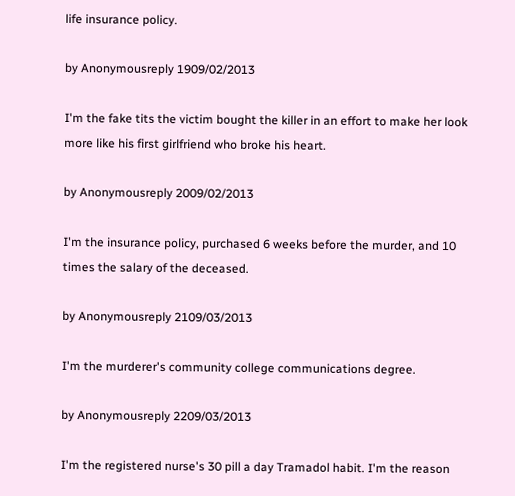life insurance policy.

by Anonymousreply 1909/02/2013

I'm the fake tits the victim bought the killer in an effort to make her look more like his first girlfriend who broke his heart.

by Anonymousreply 2009/02/2013

I'm the insurance policy, purchased 6 weeks before the murder, and 10 times the salary of the deceased.

by Anonymousreply 2109/03/2013

I'm the murderer's community college communications degree.

by Anonymousreply 2209/03/2013

I'm the registered nurse's 30 pill a day Tramadol habit. I'm the reason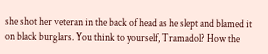she shot her veteran in the back of head as he slept and blamed it on black burglars. You think to yourself, Tramadol? How the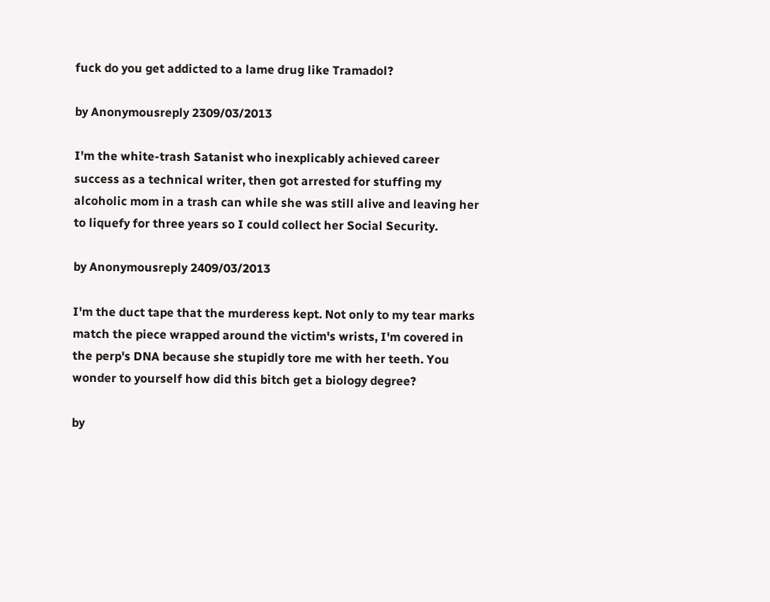fuck do you get addicted to a lame drug like Tramadol?

by Anonymousreply 2309/03/2013

I'm the white-trash Satanist who inexplicably achieved career success as a technical writer, then got arrested for stuffing my alcoholic mom in a trash can while she was still alive and leaving her to liquefy for three years so I could collect her Social Security.

by Anonymousreply 2409/03/2013

I'm the duct tape that the murderess kept. Not only to my tear marks match the piece wrapped around the victim's wrists, I'm covered in the perp's DNA because she stupidly tore me with her teeth. You wonder to yourself how did this bitch get a biology degree?

by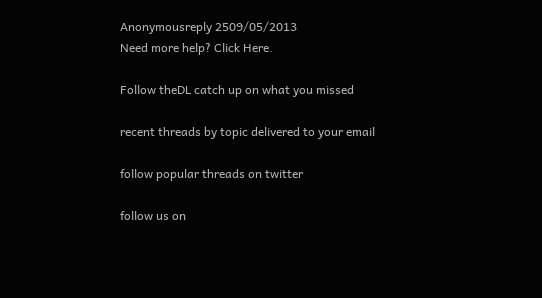Anonymousreply 2509/05/2013
Need more help? Click Here.

Follow theDL catch up on what you missed

recent threads by topic delivered to your email

follow popular threads on twitter

follow us on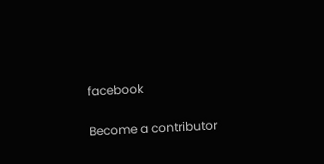facebook

Become a contributor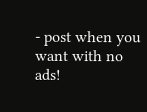- post when you want with no ads!